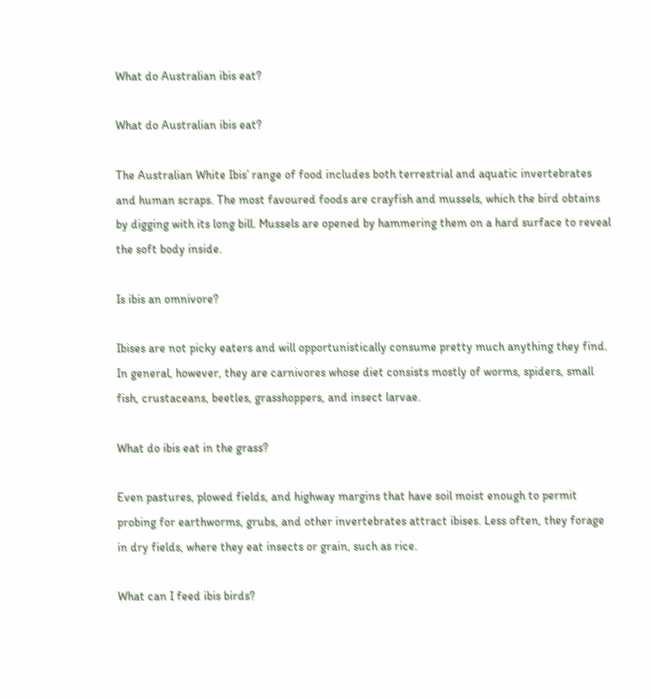What do Australian ibis eat?

What do Australian ibis eat?

The Australian White Ibis’ range of food includes both terrestrial and aquatic invertebrates and human scraps. The most favoured foods are crayfish and mussels, which the bird obtains by digging with its long bill. Mussels are opened by hammering them on a hard surface to reveal the soft body inside.

Is ibis an omnivore?

Ibises are not picky eaters and will opportunistically consume pretty much anything they find. In general, however, they are carnivores whose diet consists mostly of worms, spiders, small fish, crustaceans, beetles, grasshoppers, and insect larvae.

What do ibis eat in the grass?

Even pastures, plowed fields, and highway margins that have soil moist enough to permit probing for earthworms, grubs, and other invertebrates attract ibises. Less often, they forage in dry fields, where they eat insects or grain, such as rice.

What can I feed ibis birds?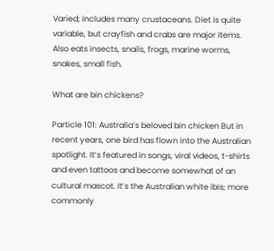Varied; includes many crustaceans. Diet is quite variable, but crayfish and crabs are major items. Also eats insects, snails, frogs, marine worms, snakes, small fish.

What are bin chickens?

Particle 101: Australia’s beloved bin chicken But in recent years, one bird has flown into the Australian spotlight. It’s featured in songs, viral videos, t-shirts and even tattoos and become somewhat of an cultural mascot. It’s the Australian white ibis; more commonly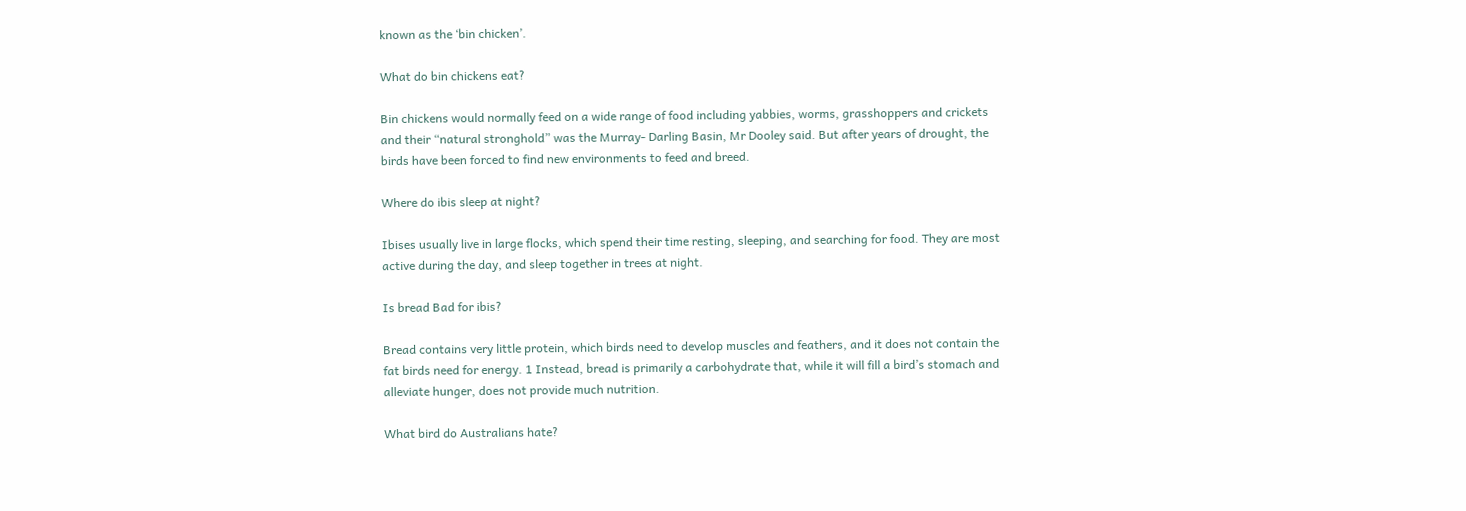known as the ‘bin chicken’.

What do bin chickens eat?

Bin chickens would normally feed on a wide range of food including yabbies, worms, grasshoppers and crickets and their “natural stronghold” was the Murray- Darling Basin, Mr Dooley said. But after years of drought, the birds have been forced to find new environments to feed and breed.

Where do ibis sleep at night?

Ibises usually live in large flocks, which spend their time resting, sleeping, and searching for food. They are most active during the day, and sleep together in trees at night.

Is bread Bad for ibis?

Bread contains very little protein, which birds need to develop muscles and feathers, and it does not contain the fat birds need for energy. 1 Instead, bread is primarily a carbohydrate that, while it will fill a bird’s stomach and alleviate hunger, does not provide much nutrition.

What bird do Australians hate?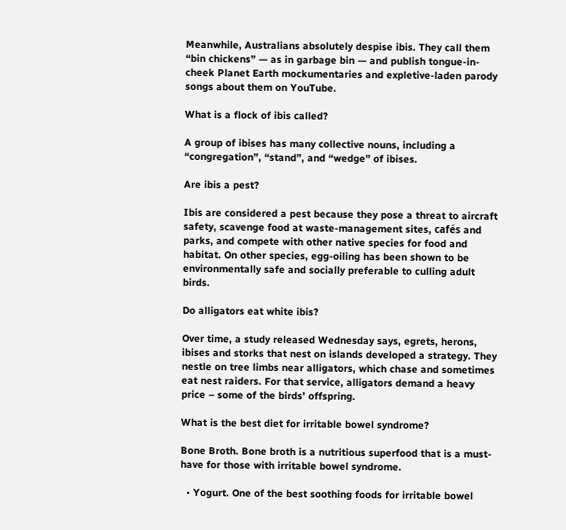Meanwhile, Australians absolutely despise ibis. They call them “bin chickens” — as in garbage bin — and publish tongue-in-cheek Planet Earth mockumentaries and expletive-laden parody songs about them on YouTube.

What is a flock of ibis called?

A group of ibises has many collective nouns, including a “congregation”, “stand”, and “wedge” of ibises.

Are ibis a pest?

Ibis are considered a pest because they pose a threat to aircraft safety, scavenge food at waste-management sites, cafés and parks, and compete with other native species for food and habitat. On other species, egg-oiling has been shown to be environmentally safe and socially preferable to culling adult birds.

Do alligators eat white ibis?

Over time, a study released Wednesday says, egrets, herons, ibises and storks that nest on islands developed a strategy. They nestle on tree limbs near alligators, which chase and sometimes eat nest raiders. For that service, alligators demand a heavy price – some of the birds’ offspring.

What is the best diet for irritable bowel syndrome?

Bone Broth. Bone broth is a nutritious superfood that is a must-have for those with irritable bowel syndrome.

  • Yogurt. One of the best soothing foods for irritable bowel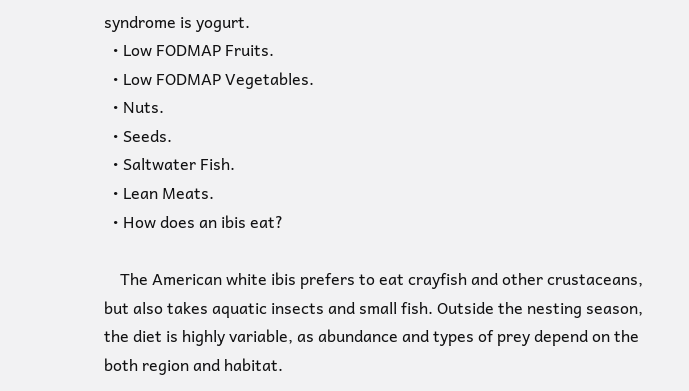syndrome is yogurt.
  • Low FODMAP Fruits.
  • Low FODMAP Vegetables.
  • Nuts.
  • Seeds.
  • Saltwater Fish.
  • Lean Meats.
  • How does an ibis eat?

    The American white ibis prefers to eat crayfish and other crustaceans, but also takes aquatic insects and small fish. Outside the nesting season, the diet is highly variable, as abundance and types of prey depend on the both region and habitat.